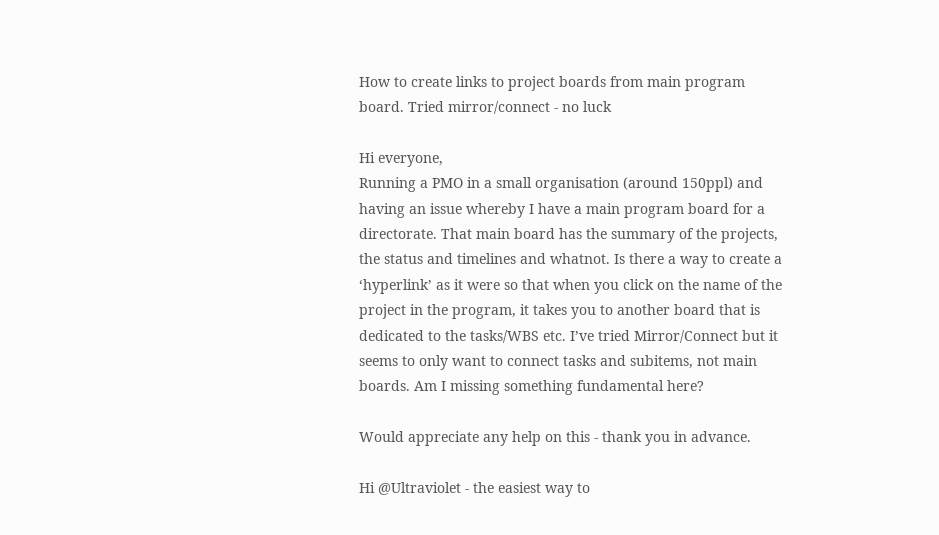How to create links to project boards from main program board. Tried mirror/connect - no luck

Hi everyone,
Running a PMO in a small organisation (around 150ppl) and having an issue whereby I have a main program board for a directorate. That main board has the summary of the projects, the status and timelines and whatnot. Is there a way to create a ‘hyperlink’ as it were so that when you click on the name of the project in the program, it takes you to another board that is dedicated to the tasks/WBS etc. I’ve tried Mirror/Connect but it seems to only want to connect tasks and subitems, not main boards. Am I missing something fundamental here?

Would appreciate any help on this - thank you in advance.

Hi @Ultraviolet - the easiest way to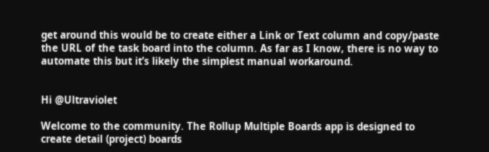get around this would be to create either a Link or Text column and copy/paste the URL of the task board into the column. As far as I know, there is no way to automate this but it’s likely the simplest manual workaround.


Hi @Ultraviolet

Welcome to the community. The Rollup Multiple Boards app is designed to create detail (project) boards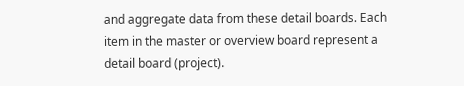and aggregate data from these detail boards. Each item in the master or overview board represent a detail board (project).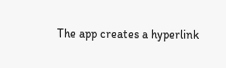The app creates a hyperlink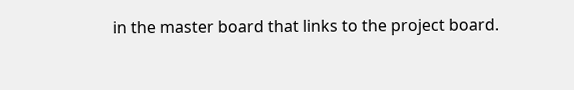in the master board that links to the project board.